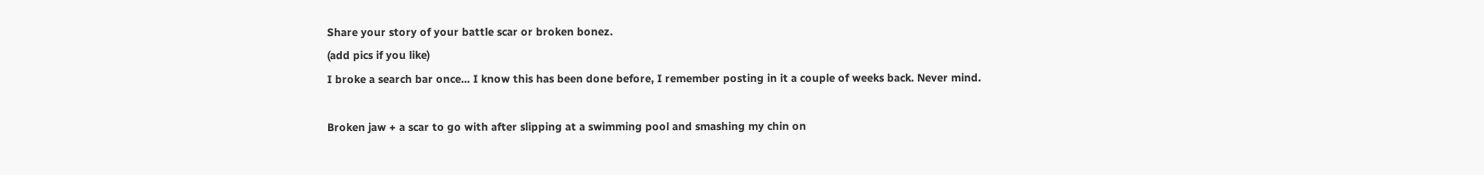Share your story of your battle scar or broken bonez.
(add pics if you like)
I broke a search bar once... I know this has been done before, I remember posting in it a couple of weeks back. Never mind.

Broken jaw + a scar to go with after slipping at a swimming pool and smashing my chin on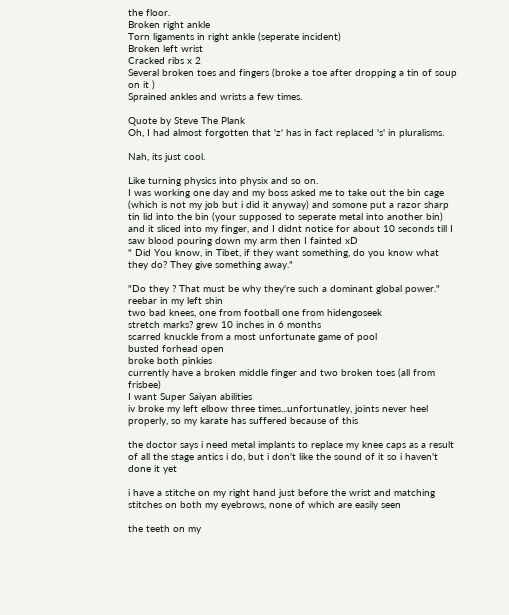the floor.
Broken right ankle
Torn ligaments in right ankle (seperate incident)
Broken left wrist
Cracked ribs x 2
Several broken toes and fingers (broke a toe after dropping a tin of soup on it )
Sprained ankles and wrists a few times.

Quote by Steve The Plank
Oh, I had almost forgotten that 'z' has in fact replaced 's' in pluralisms.

Nah, its just cool.

Like turning physics into physix and so on.
I was working one day and my boss asked me to take out the bin cage (which is not my job but i did it anyway) and somone put a razor sharp tin lid into the bin (your supposed to seperate metal into another bin) and it sliced into my finger, and I didnt notice for about 10 seconds till I saw blood pouring down my arm then I fainted xD
" Did You know, in Tibet, if they want something, do you know what they do? They give something away."

"Do they ? That must be why they're such a dominant global power."
reebar in my left shin
two bad knees, one from football one from hidengoseek
stretch marks? grew 10 inches in 6 months
scarred knuckle from a most unfortunate game of pool
busted forhead open
broke both pinkies
currently have a broken middle finger and two broken toes (all from frisbee)
I want Super Saiyan abilities
iv broke my left elbow three times...unfortunatley, joints never heel properly, so my karate has suffered because of this

the doctor says i need metal implants to replace my knee caps as a result of all the stage antics i do, but i don't like the sound of it so i haven't done it yet

i have a stitche on my right hand just before the wrist and matching stitches on both my eyebrows, none of which are easily seen

the teeth on my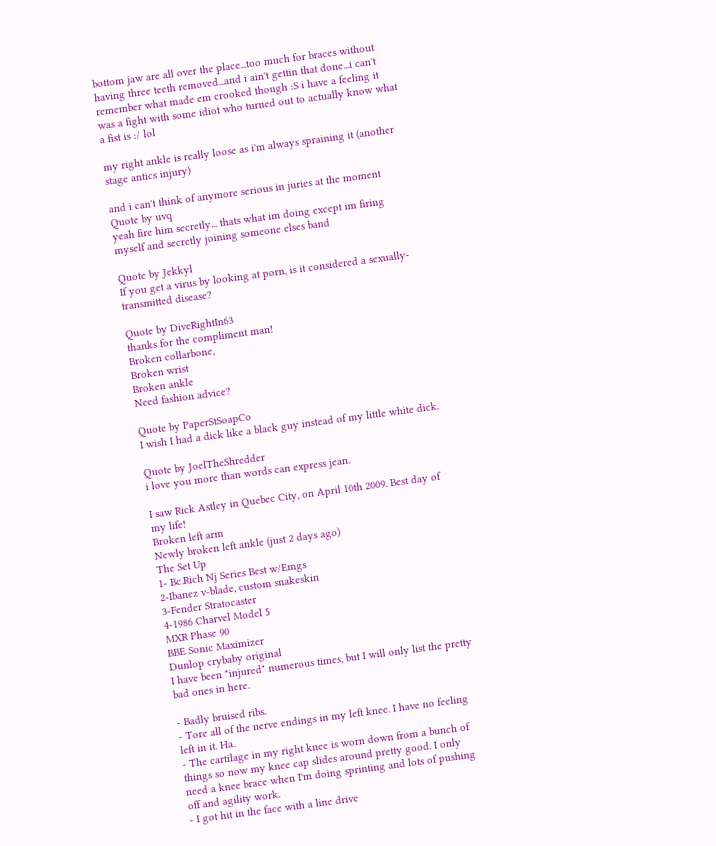bottom jaw are all over the place...too much for braces without having three teeth removed...and i ain't gettin that done...i can't remember what made em crooked though :S i have a feeling it was a fight with some idiot who turned out to actually know what a fist is :/ lol

my right ankle is really loose as i'm always spraining it (another stage antics injury)

and i can't think of anymore serious in juries at the moment
Quote by uvq
yeah fire him secretly... thats what im doing except im firing myself and secretly joining someone elses band

Quote by Jekkyl
If you get a virus by looking at porn, is it considered a sexually-transmitted disease?

Quote by DiveRightIn63
thanks for the compliment man!
Broken collarbone,
Broken wrist
Broken ankle
Need fashion advice?

Quote by PaperStSoapCo
I wish I had a dick like a black guy instead of my little white dick.

Quote by JoelTheShredder
i love you more than words can express jean.

I saw Rick Astley in Quebec City, on April 10th 2009. Best day of my life!
Broken left arm
Newly broken left ankle (just 2 days ago)
The Set Up
1- Bc.Rich Nj Series Best w/Emgs
2-Ibanez v-blade, custom snakeskin
3-Fender Stratocaster
4-1986 Charvel Model 5
MXR Phase 90
BBE Sonic Maximizer
Dunlop crybaby original
I have been "injured" numerous times, but I will only list the pretty bad ones in here.

- Badly bruised ribs.
- Tore all of the nerve endings in my left knee. I have no feeling left in it. Ha.
- The cartilage in my right knee is worn down from a bunch of things so now my knee cap slides around pretty good. I only need a knee brace when I'm doing sprinting and lots of pushing off and agility work.
- I got hit in the face with a line drive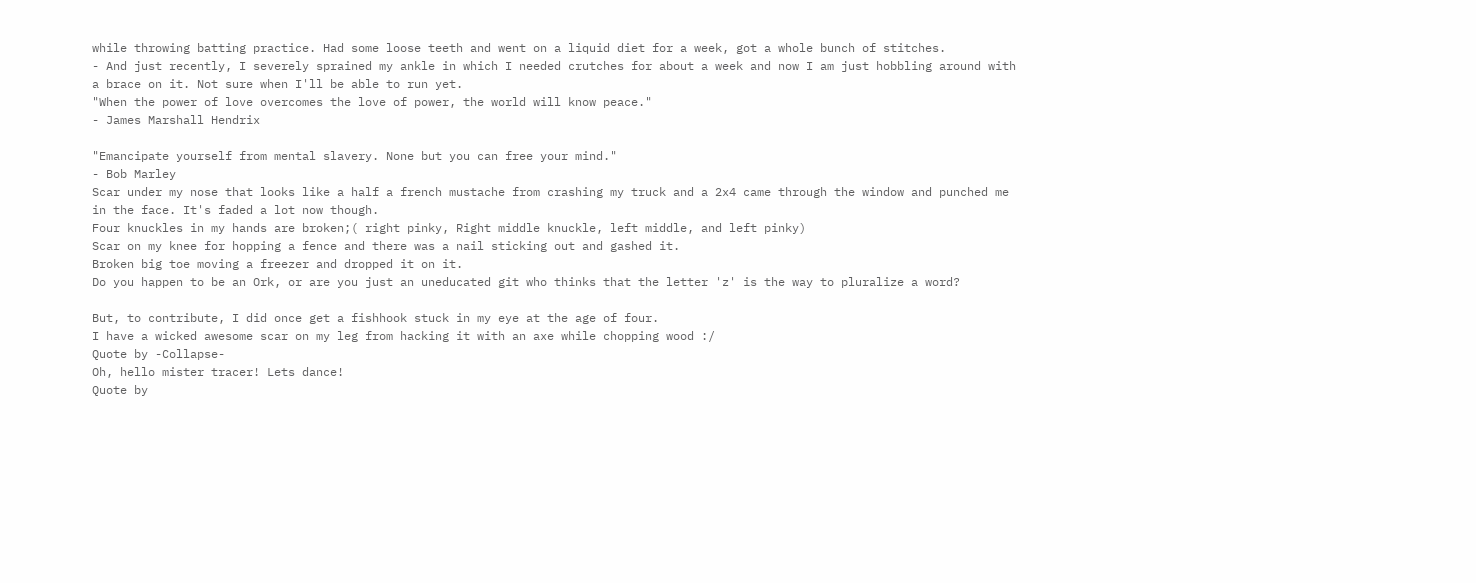while throwing batting practice. Had some loose teeth and went on a liquid diet for a week, got a whole bunch of stitches.
- And just recently, I severely sprained my ankle in which I needed crutches for about a week and now I am just hobbling around with a brace on it. Not sure when I'll be able to run yet.
"When the power of love overcomes the love of power, the world will know peace."
- James Marshall Hendrix

"Emancipate yourself from mental slavery. None but you can free your mind."
- Bob Marley
Scar under my nose that looks like a half a french mustache from crashing my truck and a 2x4 came through the window and punched me in the face. It's faded a lot now though.
Four knuckles in my hands are broken;( right pinky, Right middle knuckle, left middle, and left pinky)
Scar on my knee for hopping a fence and there was a nail sticking out and gashed it.
Broken big toe moving a freezer and dropped it on it.
Do you happen to be an Ork, or are you just an uneducated git who thinks that the letter 'z' is the way to pluralize a word?

But, to contribute, I did once get a fishhook stuck in my eye at the age of four.
I have a wicked awesome scar on my leg from hacking it with an axe while chopping wood :/
Quote by -Collapse-
Oh, hello mister tracer! Lets dance!
Quote by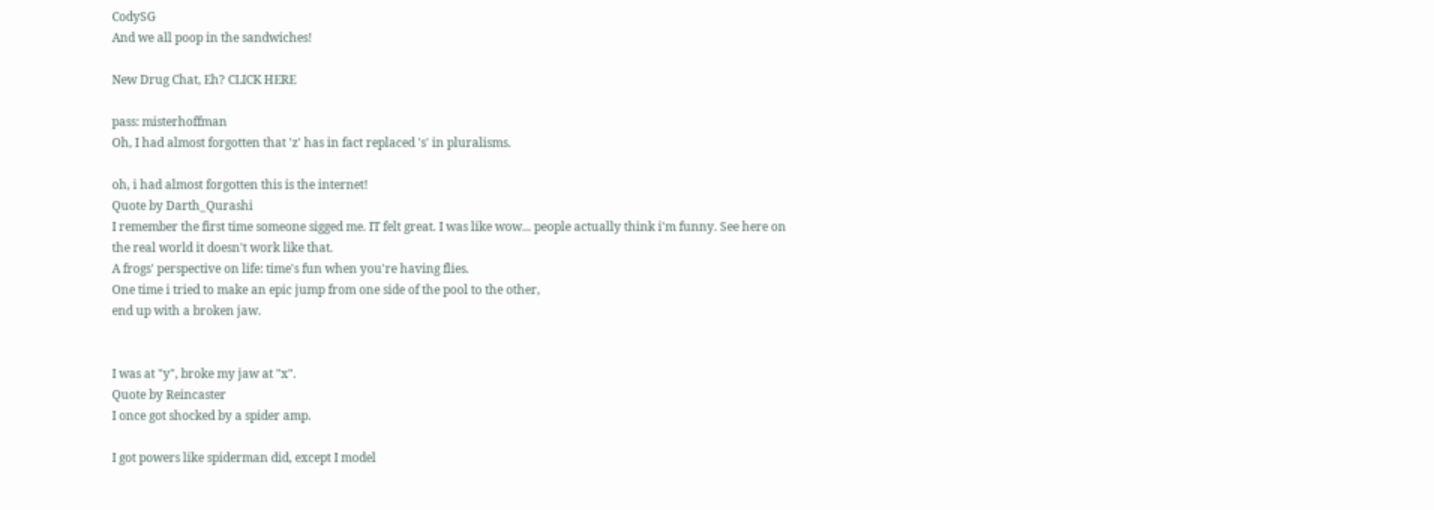CodySG
And we all poop in the sandwiches!

New Drug Chat, Eh? CLICK HERE

pass: misterhoffman
Oh, I had almost forgotten that 'z' has in fact replaced 's' in pluralisms.

oh, i had almost forgotten this is the internet!
Quote by Darth_Qurashi
I remember the first time someone sigged me. IT felt great. I was like wow... people actually think i'm funny. See here on the real world it doesn't work like that.
A frogs' perspective on life: time's fun when you're having flies.
One time i tried to make an epic jump from one side of the pool to the other,
end up with a broken jaw.


I was at "y", broke my jaw at "x".
Quote by Reincaster
I once got shocked by a spider amp.

I got powers like spiderman did, except I model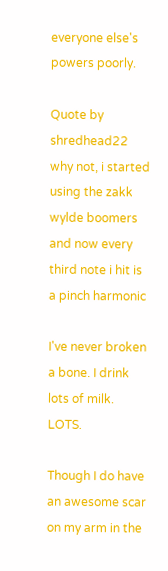everyone else's powers poorly.

Quote by shredhead22
why not, i started using the zakk wylde boomers and now every third note i hit is a pinch harmonic

I've never broken a bone. I drink lots of milk. LOTS.

Though I do have an awesome scar on my arm in the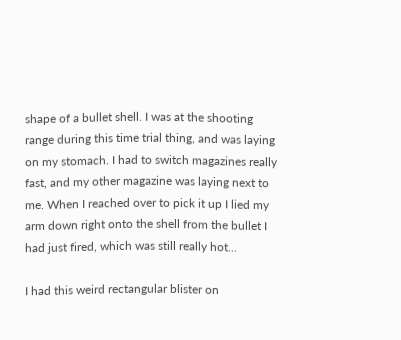shape of a bullet shell. I was at the shooting range during this time trial thing, and was laying on my stomach. I had to switch magazines really fast, and my other magazine was laying next to me. When I reached over to pick it up I lied my arm down right onto the shell from the bullet I had just fired, which was still really hot...

I had this weird rectangular blister on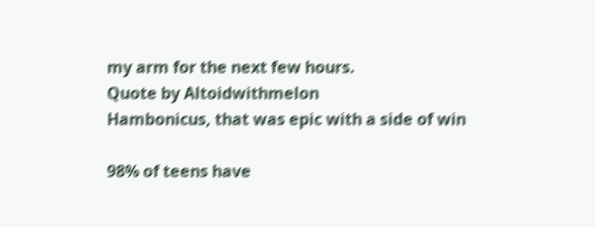my arm for the next few hours.
Quote by Altoidwithmelon
Hambonicus, that was epic with a side of win

98% of teens have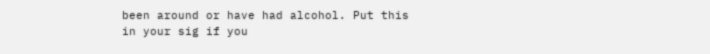been around or have had alcohol. Put this in your sig if you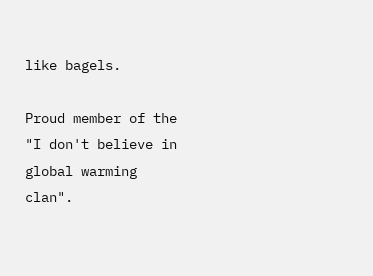like bagels.

Proud member of the "I don't believe in global warming clan".